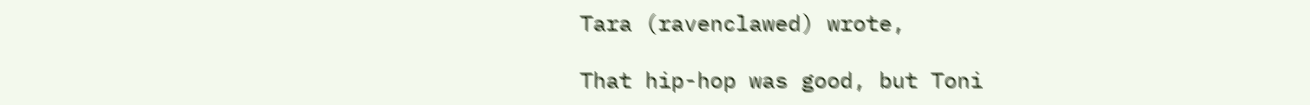Tara (ravenclawed) wrote,

That hip-hop was good, but Toni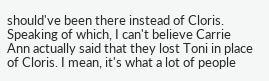should've been there instead of Cloris. Speaking of which, I can't believe Carrie Ann actually said that they lost Toni in place of Cloris. I mean, it's what a lot of people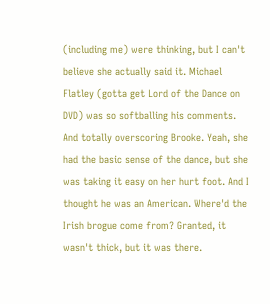(including me) were thinking, but I can't believe she actually said it. Michael Flatley (gotta get Lord of the Dance on DVD) was so softballing his comments. And totally overscoring Brooke. Yeah, she had the basic sense of the dance, but she was taking it easy on her hurt foot. And I thought he was an American. Where'd the Irish brogue come from? Granted, it wasn't thick, but it was there.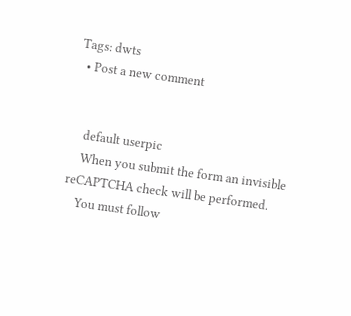Tags: dwts
  • Post a new comment


    default userpic
    When you submit the form an invisible reCAPTCHA check will be performed.
    You must follow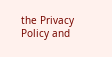the Privacy Policy and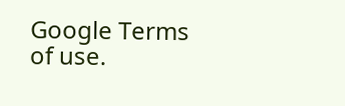Google Terms of use.